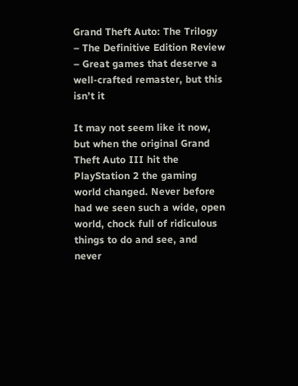Grand Theft Auto: The Trilogy – The Definitive Edition Review – Great games that deserve a well-crafted remaster, but this isn’t it

It may not seem like it now, but when the original Grand Theft Auto III hit the PlayStation 2 the gaming world changed. Never before had we seen such a wide, open world, chock full of ridiculous things to do and see, and never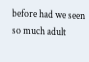before had we seen so much adult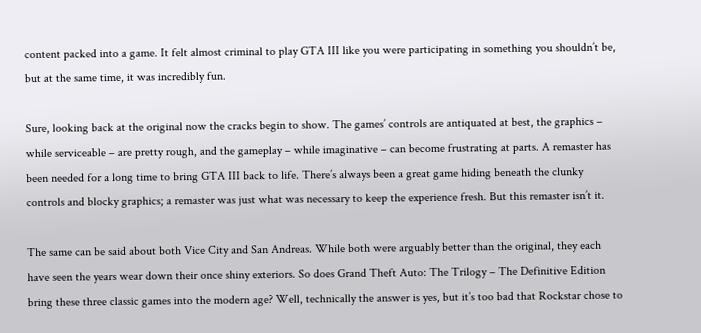content packed into a game. It felt almost criminal to play GTA III like you were participating in something you shouldn’t be, but at the same time, it was incredibly fun.

Sure, looking back at the original now the cracks begin to show. The games’ controls are antiquated at best, the graphics – while serviceable – are pretty rough, and the gameplay – while imaginative – can become frustrating at parts. A remaster has been needed for a long time to bring GTA III back to life. There’s always been a great game hiding beneath the clunky controls and blocky graphics; a remaster was just what was necessary to keep the experience fresh. But this remaster isn’t it.

The same can be said about both Vice City and San Andreas. While both were arguably better than the original, they each have seen the years wear down their once shiny exteriors. So does Grand Theft Auto: The Trilogy – The Definitive Edition bring these three classic games into the modern age? Well, technically the answer is yes, but it’s too bad that Rockstar chose to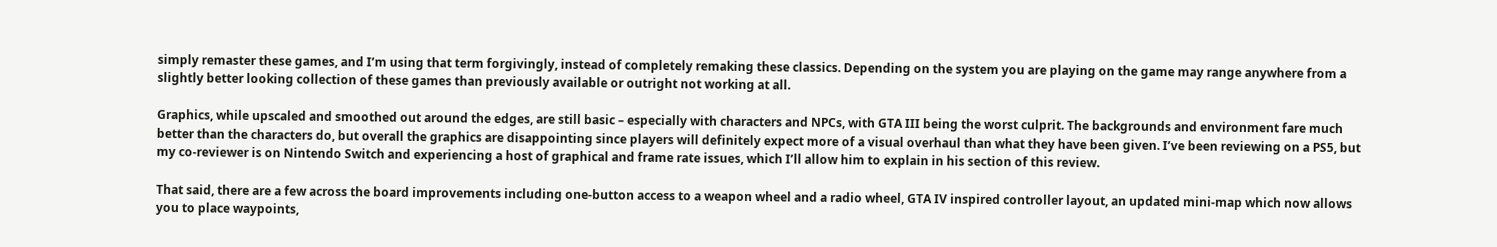simply remaster these games, and I’m using that term forgivingly, instead of completely remaking these classics. Depending on the system you are playing on the game may range anywhere from a slightly better looking collection of these games than previously available or outright not working at all.

Graphics, while upscaled and smoothed out around the edges, are still basic – especially with characters and NPCs, with GTA III being the worst culprit. The backgrounds and environment fare much better than the characters do, but overall the graphics are disappointing since players will definitely expect more of a visual overhaul than what they have been given. I’ve been reviewing on a PS5, but my co-reviewer is on Nintendo Switch and experiencing a host of graphical and frame rate issues, which I’ll allow him to explain in his section of this review.

That said, there are a few across the board improvements including one-button access to a weapon wheel and a radio wheel, GTA IV inspired controller layout, an updated mini-map which now allows you to place waypoints,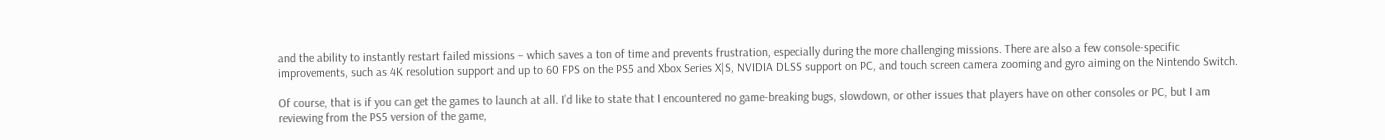and the ability to instantly restart failed missions – which saves a ton of time and prevents frustration, especially during the more challenging missions. There are also a few console-specific improvements, such as 4K resolution support and up to 60 FPS on the PS5 and Xbox Series X|S, NVIDIA DLSS support on PC, and touch screen camera zooming and gyro aiming on the Nintendo Switch.

Of course, that is if you can get the games to launch at all. I’d like to state that I encountered no game-breaking bugs, slowdown, or other issues that players have on other consoles or PC, but I am reviewing from the PS5 version of the game,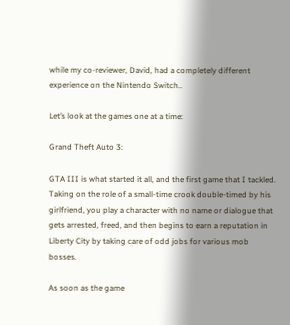while my co-reviewer, David, had a completely different experience on the Nintendo Switch..

Let’s look at the games one at a time:

Grand Theft Auto 3:

GTA III is what started it all, and the first game that I tackled. Taking on the role of a small-time crook double-timed by his girlfriend, you play a character with no name or dialogue that gets arrested, freed, and then begins to earn a reputation in Liberty City by taking care of odd jobs for various mob bosses.

As soon as the game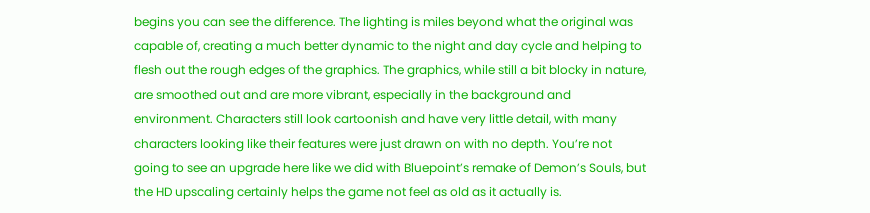begins you can see the difference. The lighting is miles beyond what the original was capable of, creating a much better dynamic to the night and day cycle and helping to flesh out the rough edges of the graphics. The graphics, while still a bit blocky in nature, are smoothed out and are more vibrant, especially in the background and environment. Characters still look cartoonish and have very little detail, with many characters looking like their features were just drawn on with no depth. You’re not going to see an upgrade here like we did with Bluepoint’s remake of Demon’s Souls, but the HD upscaling certainly helps the game not feel as old as it actually is.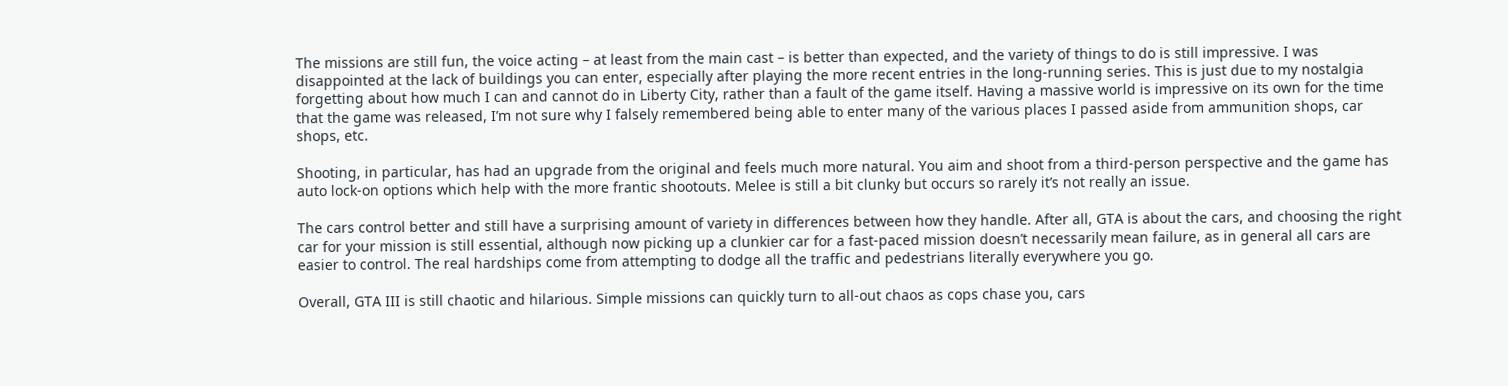The missions are still fun, the voice acting – at least from the main cast – is better than expected, and the variety of things to do is still impressive. I was disappointed at the lack of buildings you can enter, especially after playing the more recent entries in the long-running series. This is just due to my nostalgia forgetting about how much I can and cannot do in Liberty City, rather than a fault of the game itself. Having a massive world is impressive on its own for the time that the game was released, I’m not sure why I falsely remembered being able to enter many of the various places I passed aside from ammunition shops, car shops, etc.

Shooting, in particular, has had an upgrade from the original and feels much more natural. You aim and shoot from a third-person perspective and the game has auto lock-on options which help with the more frantic shootouts. Melee is still a bit clunky but occurs so rarely it’s not really an issue.

The cars control better and still have a surprising amount of variety in differences between how they handle. After all, GTA is about the cars, and choosing the right car for your mission is still essential, although now picking up a clunkier car for a fast-paced mission doesn’t necessarily mean failure, as in general all cars are easier to control. The real hardships come from attempting to dodge all the traffic and pedestrians literally everywhere you go.

Overall, GTA III is still chaotic and hilarious. Simple missions can quickly turn to all-out chaos as cops chase you, cars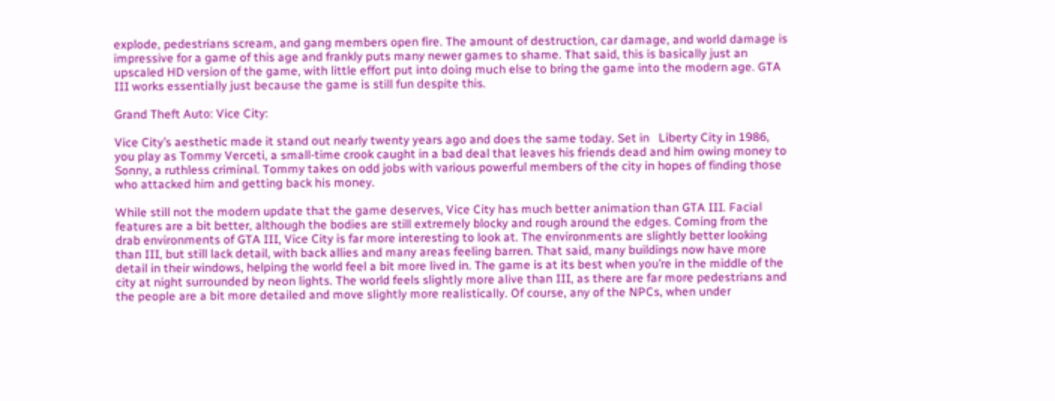explode, pedestrians scream, and gang members open fire. The amount of destruction, car damage, and world damage is impressive for a game of this age and frankly puts many newer games to shame. That said, this is basically just an upscaled HD version of the game, with little effort put into doing much else to bring the game into the modern age. GTA III works essentially just because the game is still fun despite this.

Grand Theft Auto: Vice City:

Vice City’s aesthetic made it stand out nearly twenty years ago and does the same today. Set in   Liberty City in 1986, you play as Tommy Verceti, a small-time crook caught in a bad deal that leaves his friends dead and him owing money to Sonny, a ruthless criminal. Tommy takes on odd jobs with various powerful members of the city in hopes of finding those who attacked him and getting back his money.

While still not the modern update that the game deserves, Vice City has much better animation than GTA III. Facial features are a bit better, although the bodies are still extremely blocky and rough around the edges. Coming from the drab environments of GTA III, Vice City is far more interesting to look at. The environments are slightly better looking than III, but still lack detail, with back allies and many areas feeling barren. That said, many buildings now have more detail in their windows, helping the world feel a bit more lived in. The game is at its best when you’re in the middle of the city at night surrounded by neon lights. The world feels slightly more alive than III, as there are far more pedestrians and the people are a bit more detailed and move slightly more realistically. Of course, any of the NPCs, when under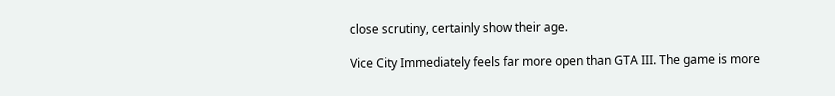close scrutiny, certainly show their age.

Vice City Immediately feels far more open than GTA III. The game is more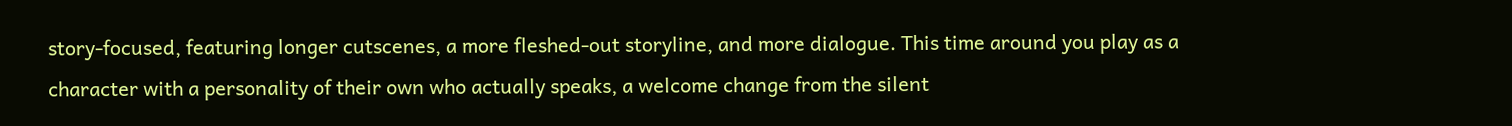story-focused, featuring longer cutscenes, a more fleshed-out storyline, and more dialogue. This time around you play as a character with a personality of their own who actually speaks, a welcome change from the silent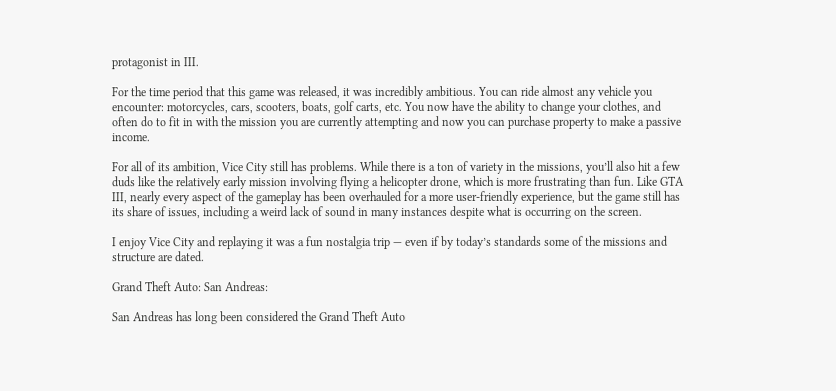protagonist in III.

For the time period that this game was released, it was incredibly ambitious. You can ride almost any vehicle you encounter: motorcycles, cars, scooters, boats, golf carts, etc. You now have the ability to change your clothes, and often do to fit in with the mission you are currently attempting and now you can purchase property to make a passive income.

For all of its ambition, Vice City still has problems. While there is a ton of variety in the missions, you’ll also hit a few duds like the relatively early mission involving flying a helicopter drone, which is more frustrating than fun. Like GTA III, nearly every aspect of the gameplay has been overhauled for a more user-friendly experience, but the game still has its share of issues, including a weird lack of sound in many instances despite what is occurring on the screen.

I enjoy Vice City and replaying it was a fun nostalgia trip — even if by today’s standards some of the missions and structure are dated.

Grand Theft Auto: San Andreas:

San Andreas has long been considered the Grand Theft Auto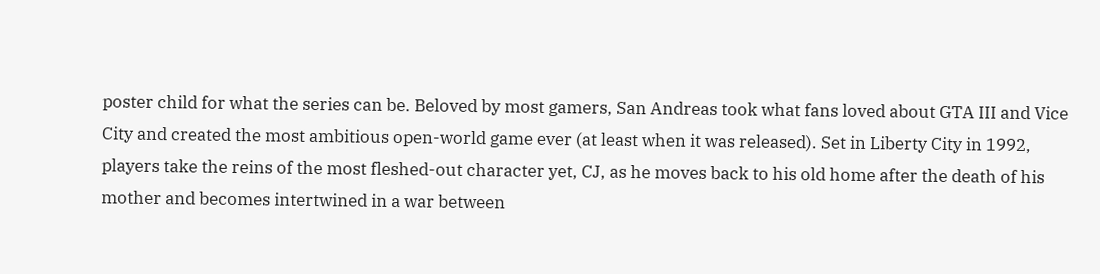poster child for what the series can be. Beloved by most gamers, San Andreas took what fans loved about GTA III and Vice City and created the most ambitious open-world game ever (at least when it was released). Set in Liberty City in 1992, players take the reins of the most fleshed-out character yet, CJ, as he moves back to his old home after the death of his mother and becomes intertwined in a war between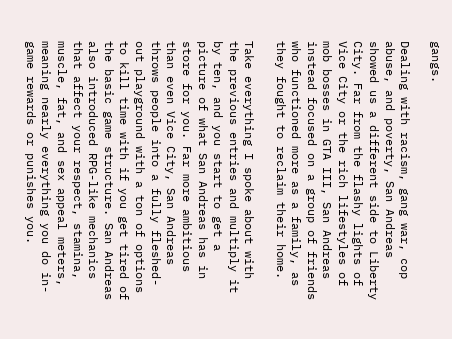gangs.

Dealing with racism, gang war, cop abuse, and poverty, San Andreas showed us a different side to Liberty City. Far from the flashy lights of Vice City or the rich lifestyles of mob bosses in GTA III, San Andreas instead focused on a group of friends who functioned more as a family, as they fought to reclaim their home.

Take everything I spoke about with the previous entries and multiply it by ten, and you start to get a picture of what San Andreas has in store for you. Far more ambitious than even Vice City, San Andreas throws people into a fully fleshed-out playground with a ton of options to kill time with if you get tired of the basic game structure. San Andreas also introduced RPG-like mechanics that affect your respect, stamina, muscle, fat, and sex appeal meters, meaning nearly everything you do in-game rewards or punishes you.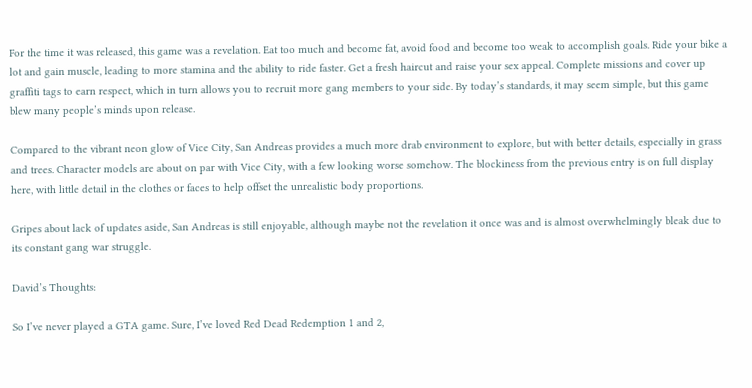For the time it was released, this game was a revelation. Eat too much and become fat, avoid food and become too weak to accomplish goals. Ride your bike a lot and gain muscle, leading to more stamina and the ability to ride faster. Get a fresh haircut and raise your sex appeal. Complete missions and cover up graffiti tags to earn respect, which in turn allows you to recruit more gang members to your side. By today’s standards, it may seem simple, but this game blew many people’s minds upon release.

Compared to the vibrant neon glow of Vice City, San Andreas provides a much more drab environment to explore, but with better details, especially in grass and trees. Character models are about on par with Vice City, with a few looking worse somehow. The blockiness from the previous entry is on full display here, with little detail in the clothes or faces to help offset the unrealistic body proportions.

Gripes about lack of updates aside, San Andreas is still enjoyable, although maybe not the revelation it once was and is almost overwhelmingly bleak due to its constant gang war struggle.

David’s Thoughts:

So I’ve never played a GTA game. Sure, I’ve loved Red Dead Redemption 1 and 2,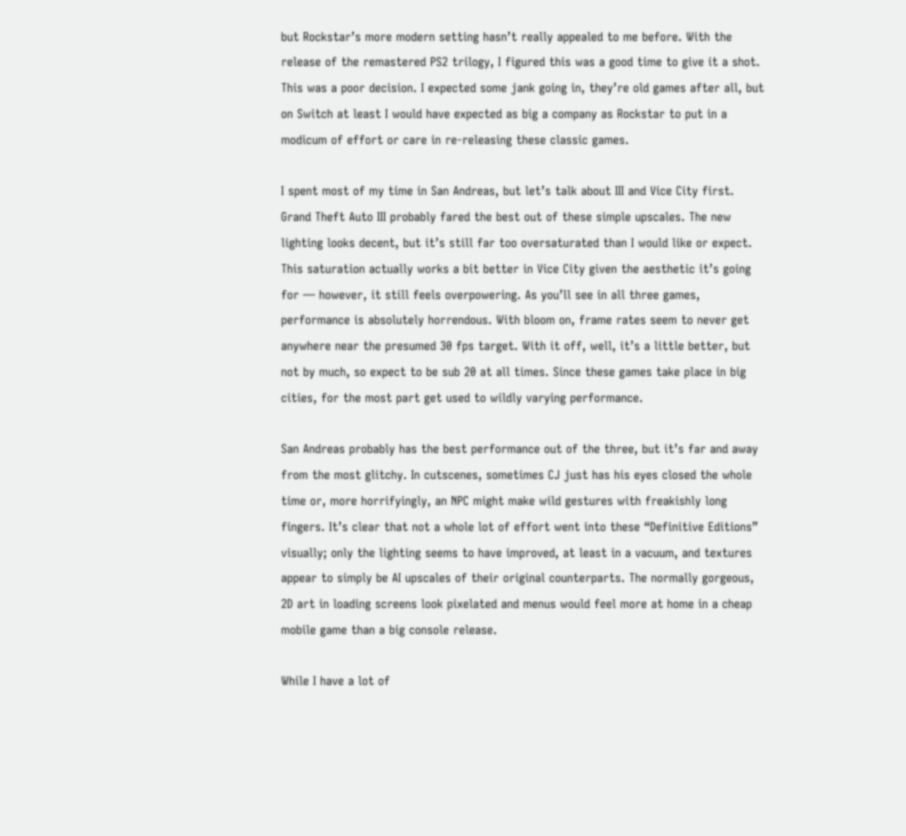but Rockstar’s more modern setting hasn’t really appealed to me before. With the release of the remastered PS2 trilogy, I figured this was a good time to give it a shot. This was a poor decision. I expected some jank going in, they’re old games after all, but on Switch at least I would have expected as big a company as Rockstar to put in a modicum of effort or care in re-releasing these classic games.

I spent most of my time in San Andreas, but let’s talk about III and Vice City first. Grand Theft Auto III probably fared the best out of these simple upscales. The new lighting looks decent, but it’s still far too oversaturated than I would like or expect. This saturation actually works a bit better in Vice City given the aesthetic it’s going for — however, it still feels overpowering. As you’ll see in all three games, performance is absolutely horrendous. With bloom on, frame rates seem to never get anywhere near the presumed 30 fps target. With it off, well, it’s a little better, but not by much, so expect to be sub 20 at all times. Since these games take place in big cities, for the most part get used to wildly varying performance.

San Andreas probably has the best performance out of the three, but it’s far and away from the most glitchy. In cutscenes, sometimes CJ just has his eyes closed the whole time or, more horrifyingly, an NPC might make wild gestures with freakishly long fingers. It’s clear that not a whole lot of effort went into these “Definitive Editions” visually; only the lighting seems to have improved, at least in a vacuum, and textures appear to simply be AI upscales of their original counterparts. The normally gorgeous, 2D art in loading screens look pixelated and menus would feel more at home in a cheap mobile game than a big console release.

While I have a lot of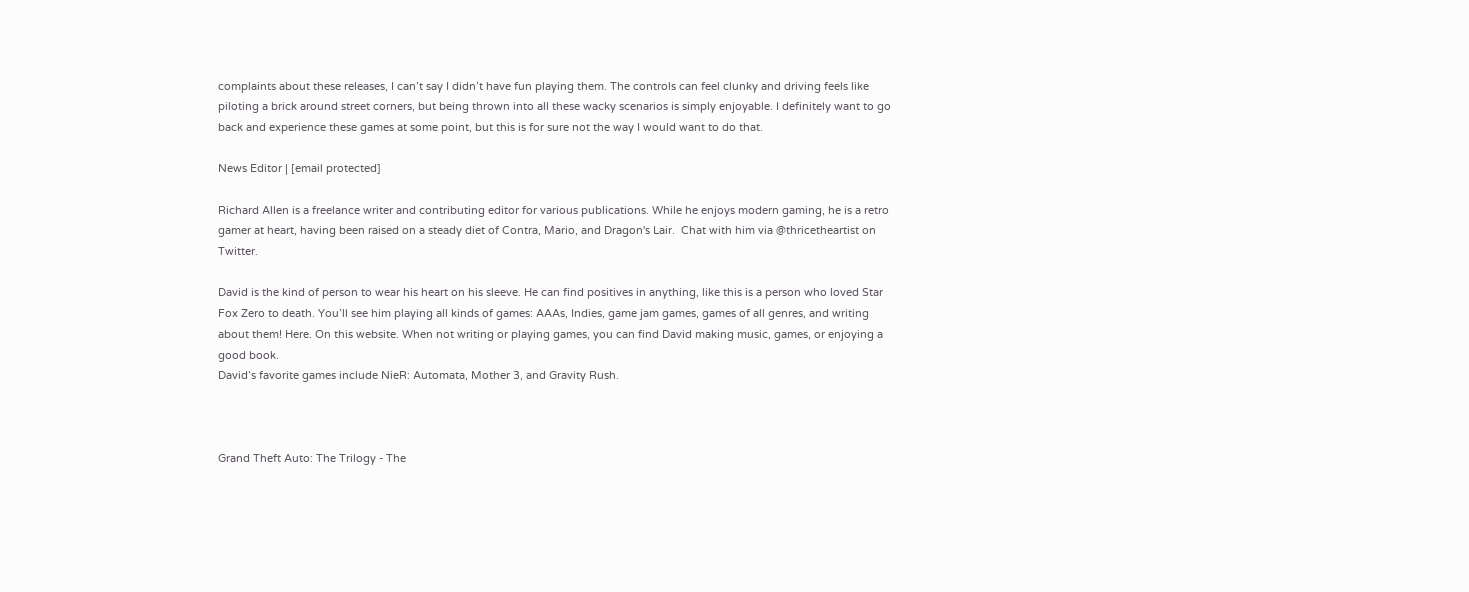complaints about these releases, I can’t say I didn’t have fun playing them. The controls can feel clunky and driving feels like piloting a brick around street corners, but being thrown into all these wacky scenarios is simply enjoyable. I definitely want to go back and experience these games at some point, but this is for sure not the way I would want to do that.

News Editor | [email protected]

Richard Allen is a freelance writer and contributing editor for various publications. While he enjoys modern gaming, he is a retro gamer at heart, having been raised on a steady diet of Contra, Mario, and Dragon's Lair.  Chat with him via @thricetheartist on Twitter.

David is the kind of person to wear his heart on his sleeve. He can find positives in anything, like this is a person who loved Star Fox Zero to death. You’ll see him playing all kinds of games: AAAs, Indies, game jam games, games of all genres, and writing about them! Here. On this website. When not writing or playing games, you can find David making music, games, or enjoying a good book.
David’s favorite games include NieR: Automata, Mother 3, and Gravity Rush.



Grand Theft Auto: The Trilogy - The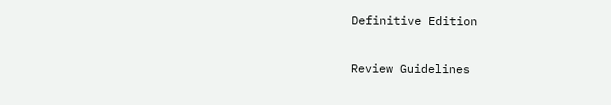Definitive Edition

Review Guidelines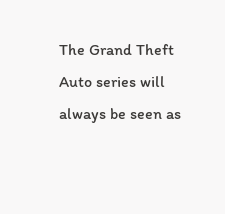The Grand Theft Auto series will always be seen as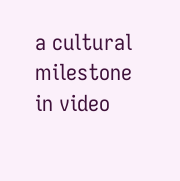a cultural milestone in video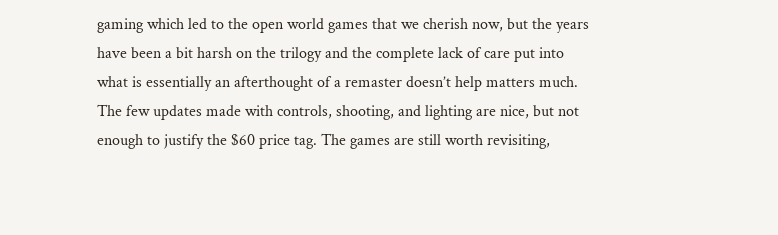gaming which led to the open world games that we cherish now, but the years have been a bit harsh on the trilogy and the complete lack of care put into what is essentially an afterthought of a remaster doesn’t help matters much. The few updates made with controls, shooting, and lighting are nice, but not enough to justify the $60 price tag. The games are still worth revisiting,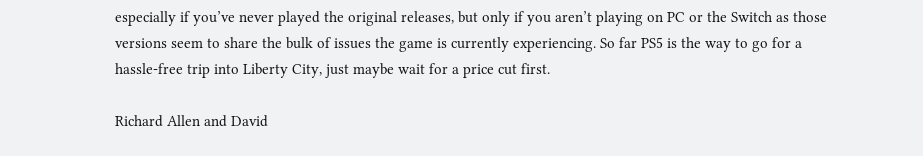especially if you’ve never played the original releases, but only if you aren’t playing on PC or the Switch as those versions seem to share the bulk of issues the game is currently experiencing. So far PS5 is the way to go for a hassle-free trip into Liberty City, just maybe wait for a price cut first.

Richard Allen and David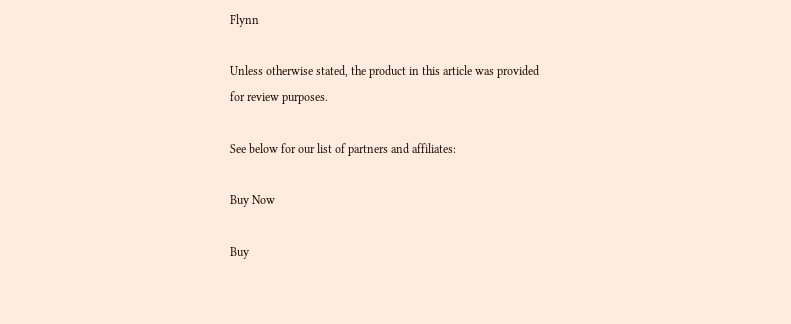Flynn

Unless otherwise stated, the product in this article was provided for review purposes.

See below for our list of partners and affiliates:

Buy Now

Buy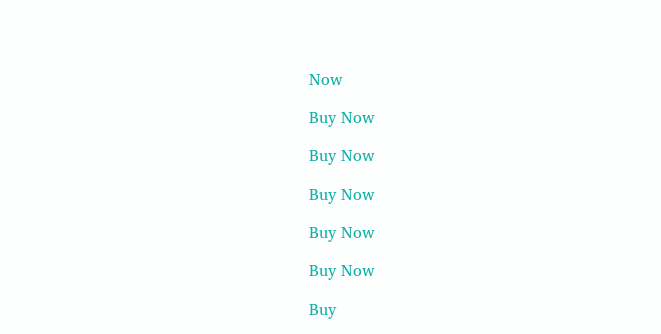Now

Buy Now

Buy Now

Buy Now

Buy Now

Buy Now

Buy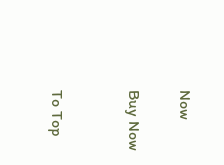Now

Buy Now


To Top